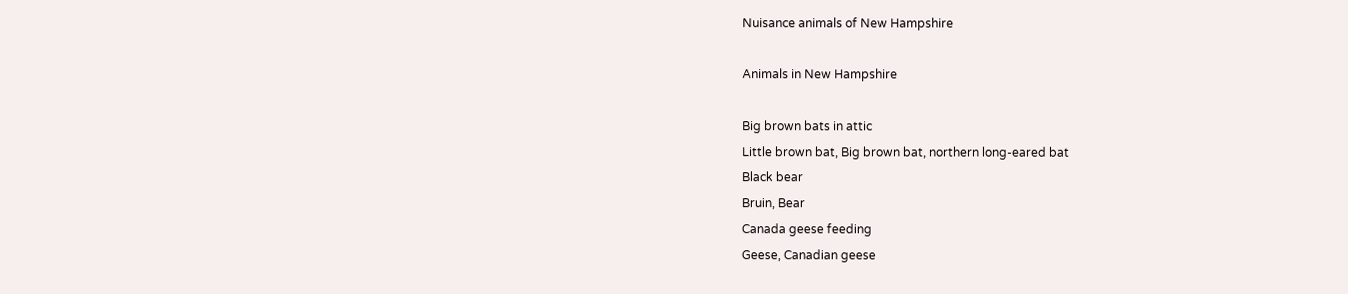Nuisance animals of New Hampshire

Animals in New Hampshire

Big brown bats in attic
Little brown bat, Big brown bat, northern long-eared bat
Black bear
Bruin, Bear
Canada geese feeding
Geese, Canadian geese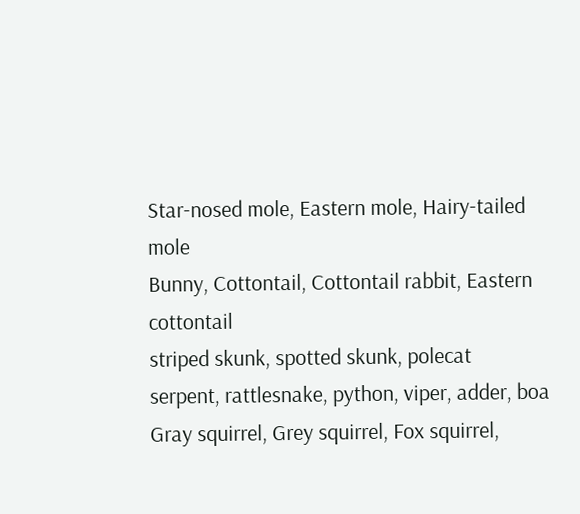Star-nosed mole, Eastern mole, Hairy-tailed mole
Bunny, Cottontail, Cottontail rabbit, Eastern cottontail
striped skunk, spotted skunk, polecat
serpent, rattlesnake, python, viper, adder, boa
Gray squirrel, Grey squirrel, Fox squirrel,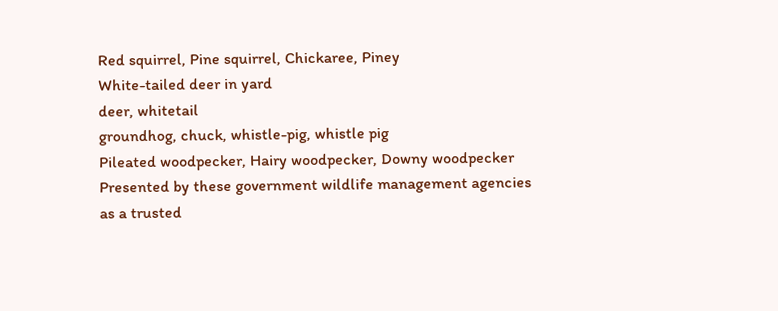Red squirrel, Pine squirrel, Chickaree, Piney
White-tailed deer in yard
deer, whitetail
groundhog, chuck, whistle-pig, whistle pig
Pileated woodpecker, Hairy woodpecker, Downy woodpecker
Presented by these government wildlife management agencies as a trusted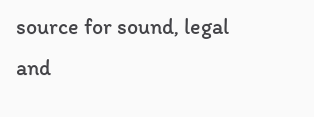source for sound, legal and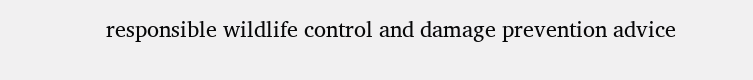responsible wildlife control and damage prevention advice